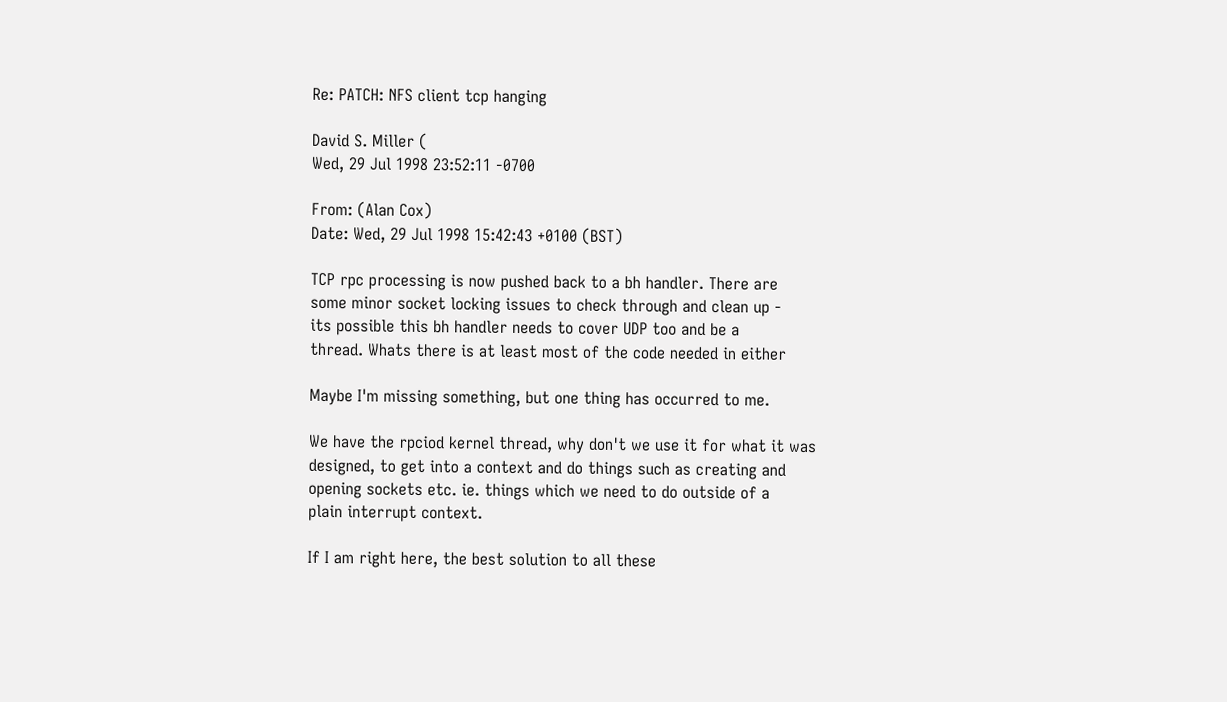Re: PATCH: NFS client tcp hanging

David S. Miller (
Wed, 29 Jul 1998 23:52:11 -0700

From: (Alan Cox)
Date: Wed, 29 Jul 1998 15:42:43 +0100 (BST)

TCP rpc processing is now pushed back to a bh handler. There are
some minor socket locking issues to check through and clean up -
its possible this bh handler needs to cover UDP too and be a
thread. Whats there is at least most of the code needed in either

Maybe I'm missing something, but one thing has occurred to me.

We have the rpciod kernel thread, why don't we use it for what it was
designed, to get into a context and do things such as creating and
opening sockets etc. ie. things which we need to do outside of a
plain interrupt context.

If I am right here, the best solution to all these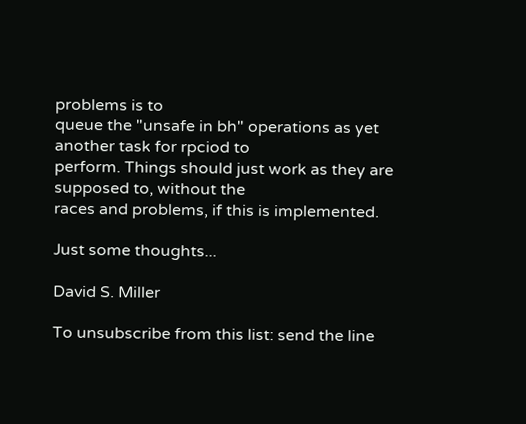problems is to
queue the "unsafe in bh" operations as yet another task for rpciod to
perform. Things should just work as they are supposed to, without the
races and problems, if this is implemented.

Just some thoughts...

David S. Miller

To unsubscribe from this list: send the line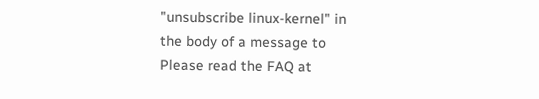"unsubscribe linux-kernel" in
the body of a message to
Please read the FAQ at